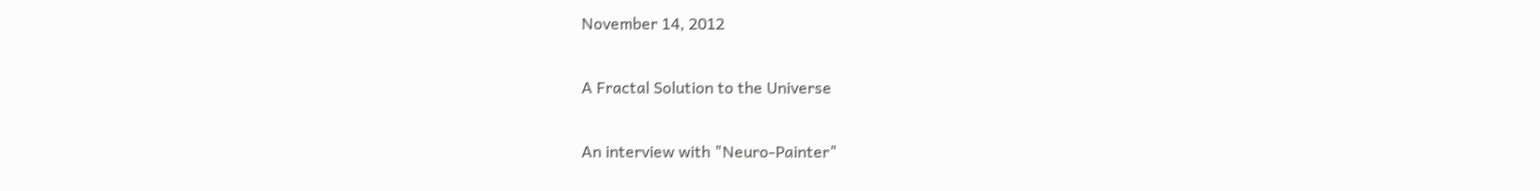November 14, 2012

A Fractal Solution to the Universe

An interview with "Neuro-Painter"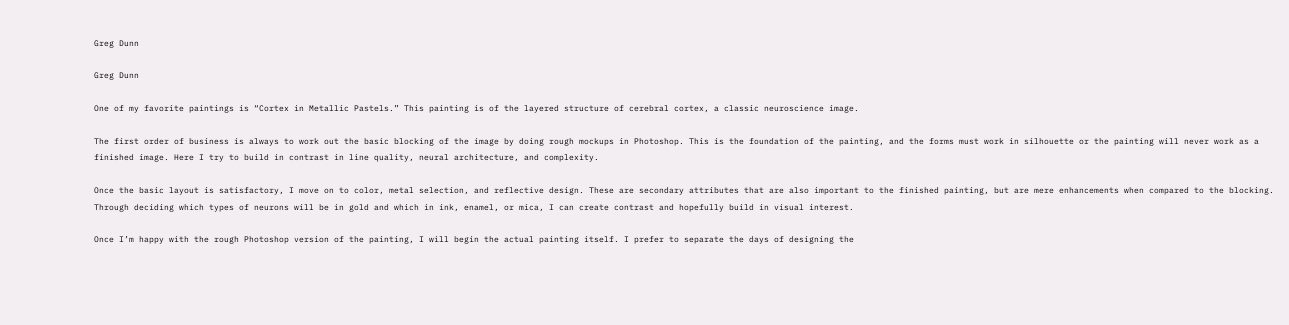Greg Dunn

Greg Dunn

One of my favorite paintings is “Cortex in Metallic Pastels.” This painting is of the layered structure of cerebral cortex, a classic neuroscience image.

The first order of business is always to work out the basic blocking of the image by doing rough mockups in Photoshop. This is the foundation of the painting, and the forms must work in silhouette or the painting will never work as a finished image. Here I try to build in contrast in line quality, neural architecture, and complexity.

Once the basic layout is satisfactory, I move on to color, metal selection, and reflective design. These are secondary attributes that are also important to the finished painting, but are mere enhancements when compared to the blocking. Through deciding which types of neurons will be in gold and which in ink, enamel, or mica, I can create contrast and hopefully build in visual interest.

Once I’m happy with the rough Photoshop version of the painting, I will begin the actual painting itself. I prefer to separate the days of designing the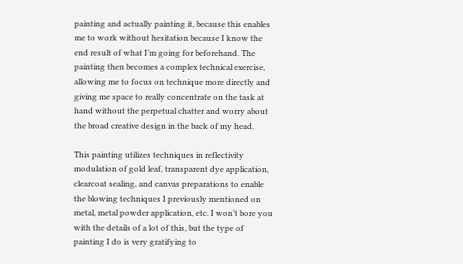painting and actually painting it, because this enables me to work without hesitation because I know the end result of what I’m going for beforehand. The painting then becomes a complex technical exercise, allowing me to focus on technique more directly and giving me space to really concentrate on the task at hand without the perpetual chatter and worry about the broad creative design in the back of my head.

This painting utilizes techniques in reflectivity modulation of gold leaf, transparent dye application, clearcoat sealing, and canvas preparations to enable the blowing techniques I previously mentioned on metal, metal powder application, etc. I won’t bore you with the details of a lot of this, but the type of painting I do is very gratifying to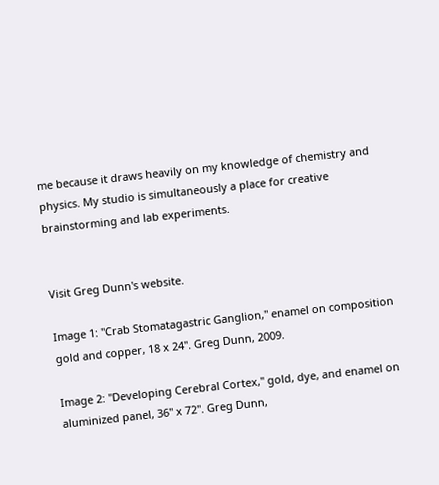me because it draws heavily on my knowledge of chemistry and physics. My studio is simultaneously a place for creative brainstorming and lab experiments.


Visit Greg Dunn's website.

Image 1: "Crab Stomatagastric Ganglion," enamel on composition gold and copper, 18 x 24". Greg Dunn, 2009.

Image 2: "Developing Cerebral Cortex," gold, dye, and enamel on aluminized panel, 36" x 72". Greg Dunn,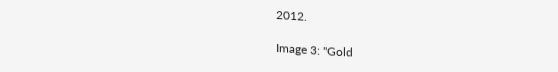2012.

Image 3: "Gold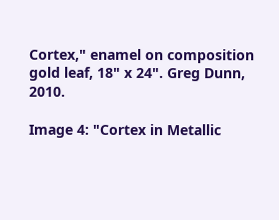Cortex," enamel on composition gold leaf, 18" x 24". Greg Dunn, 2010.

Image 4: "Cortex in Metallic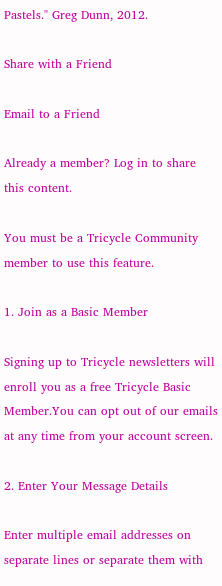Pastels." Greg Dunn, 2012.

Share with a Friend

Email to a Friend

Already a member? Log in to share this content.

You must be a Tricycle Community member to use this feature.

1. Join as a Basic Member

Signing up to Tricycle newsletters will enroll you as a free Tricycle Basic Member.You can opt out of our emails at any time from your account screen.

2. Enter Your Message Details

Enter multiple email addresses on separate lines or separate them with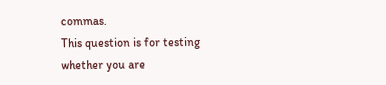commas.
This question is for testing whether you are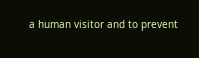a human visitor and to prevent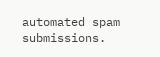automated spam submissions.